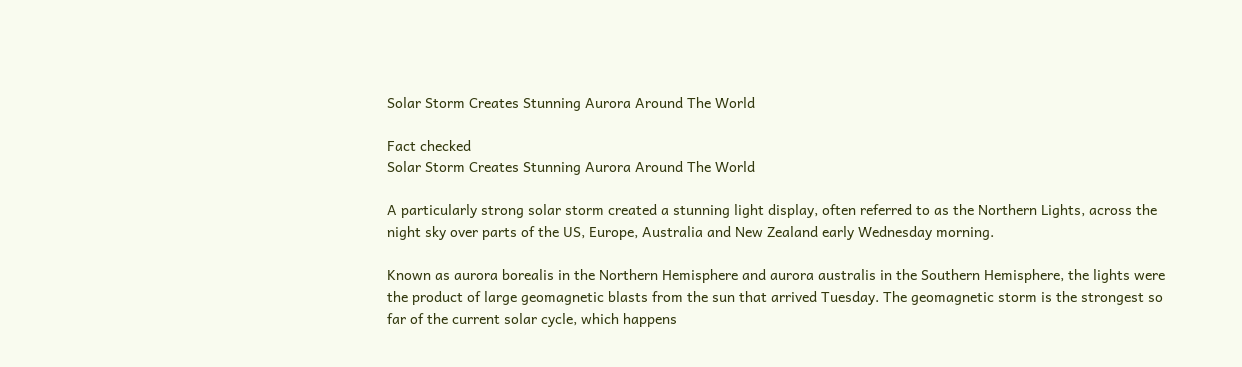Solar Storm Creates Stunning Aurora Around The World

Fact checked
Solar Storm Creates Stunning Aurora Around The World

A particularly strong solar storm created a stunning light display, often referred to as the Northern Lights, across the night sky over parts of the US, Europe, Australia and New Zealand early Wednesday morning.

Known as aurora borealis in the Northern Hemisphere and aurora australis in the Southern Hemisphere, the lights were the product of large geomagnetic blasts from the sun that arrived Tuesday. The geomagnetic storm is the strongest so far of the current solar cycle, which happens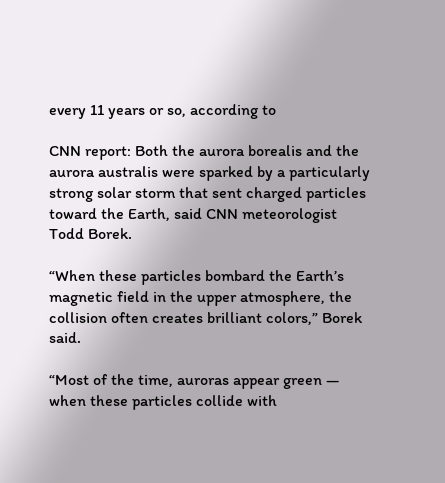every 11 years or so, according to

CNN report: Both the aurora borealis and the aurora australis were sparked by a particularly strong solar storm that sent charged particles toward the Earth, said CNN meteorologist Todd Borek.

“When these particles bombard the Earth’s magnetic field in the upper atmosphere, the collision often creates brilliant colors,” Borek said.

“Most of the time, auroras appear green — when these particles collide with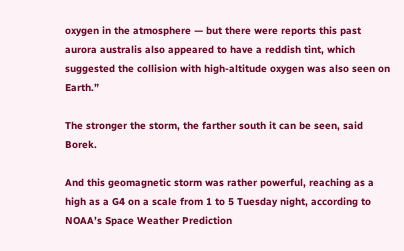oxygen in the atmosphere — but there were reports this past aurora australis also appeared to have a reddish tint, which suggested the collision with high-altitude oxygen was also seen on Earth.”

The stronger the storm, the farther south it can be seen, said Borek.

And this geomagnetic storm was rather powerful, reaching as a high as a G4 on a scale from 1 to 5 Tuesday night, according to NOAA’s Space Weather Prediction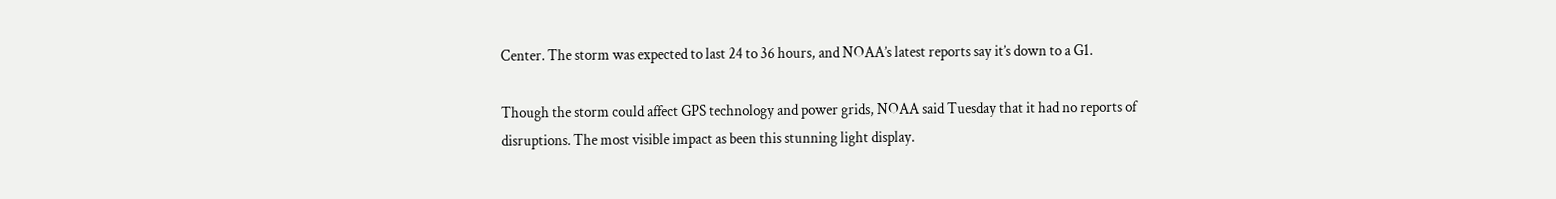Center. The storm was expected to last 24 to 36 hours, and NOAA’s latest reports say it’s down to a G1.

Though the storm could affect GPS technology and power grids, NOAA said Tuesday that it had no reports of disruptions. The most visible impact as been this stunning light display.